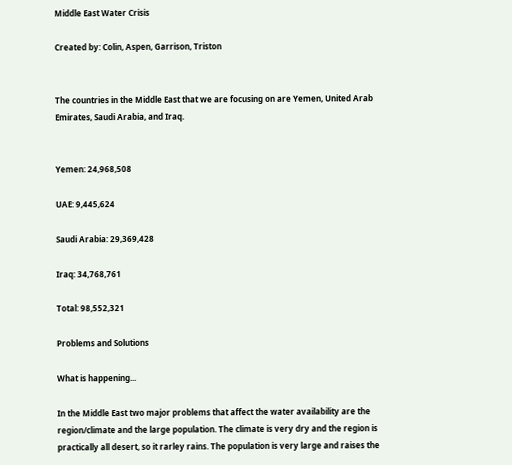Middle East Water Crisis

Created by: Colin, Aspen, Garrison, Triston


The countries in the Middle East that we are focusing on are Yemen, United Arab Emirates, Saudi Arabia, and Iraq.


Yemen: 24,968,508

UAE: 9,445,624

Saudi Arabia: 29,369,428

Iraq: 34,768,761

Total: 98,552,321

Problems and Solutions

What is happening...

In the Middle East two major problems that affect the water availability are the region/climate and the large population. The climate is very dry and the region is practically all desert, so it rarley rains. The population is very large and raises the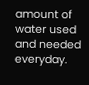amount of water used and needed everyday.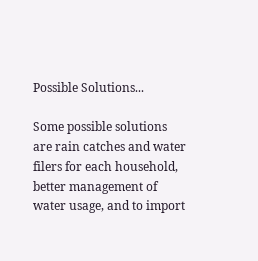Possible Solutions...

Some possible solutions are rain catches and water filers for each household, better management of water usage, and to import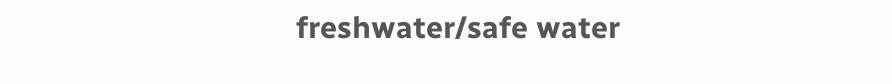freshwater/safe water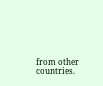from other countries.